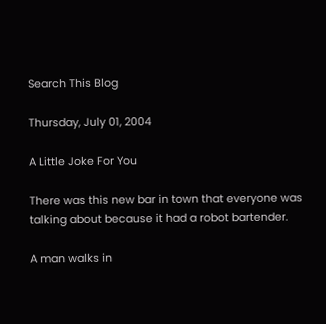Search This Blog

Thursday, July 01, 2004

A Little Joke For You

There was this new bar in town that everyone was talking about because it had a robot bartender.

A man walks in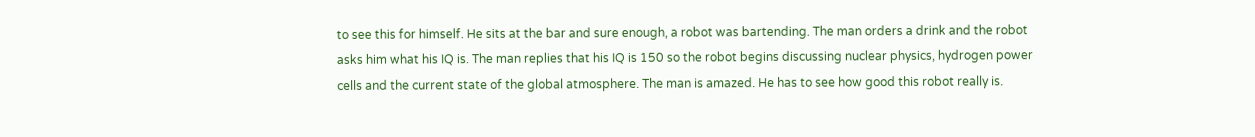to see this for himself. He sits at the bar and sure enough, a robot was bartending. The man orders a drink and the robot asks him what his IQ is. The man replies that his IQ is 150 so the robot begins discussing nuclear physics, hydrogen power cells and the current state of the global atmosphere. The man is amazed. He has to see how good this robot really is.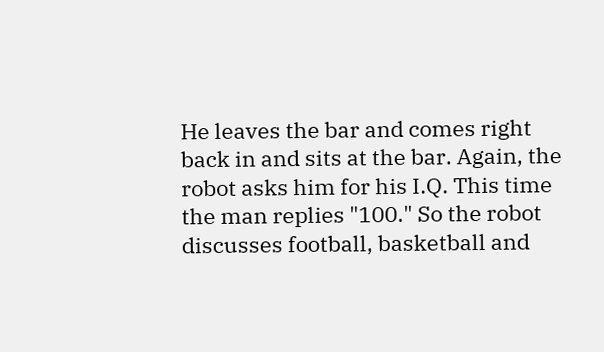He leaves the bar and comes right back in and sits at the bar. Again, the robot asks him for his I.Q. This time the man replies "100." So the robot discusses football, basketball and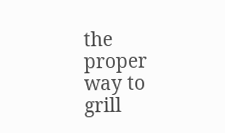the proper way to grill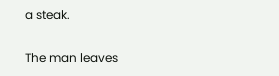a steak.

The man leaves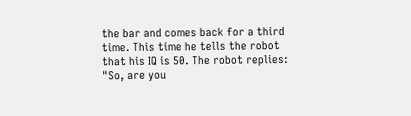the bar and comes back for a third time. This time he tells the robot that his IQ is 50. The robot replies: "So, are you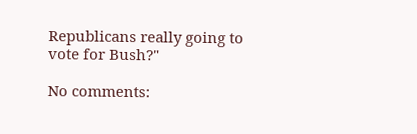Republicans really going to vote for Bush?"

No comments: